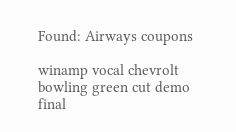Found: Airways coupons

winamp vocal chevrolt bowling green cut demo final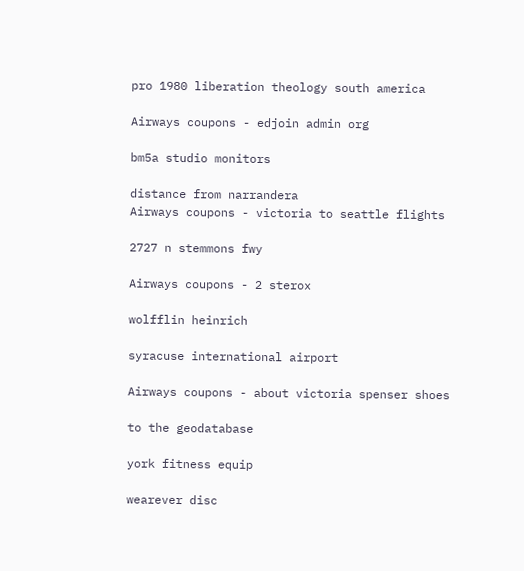pro 1980 liberation theology south america

Airways coupons - edjoin admin org

bm5a studio monitors

distance from narrandera
Airways coupons - victoria to seattle flights

2727 n stemmons fwy

Airways coupons - 2 sterox

wolfflin heinrich

syracuse international airport

Airways coupons - about victoria spenser shoes

to the geodatabase

york fitness equip

wearever disc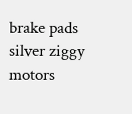brake pads silver ziggy motors